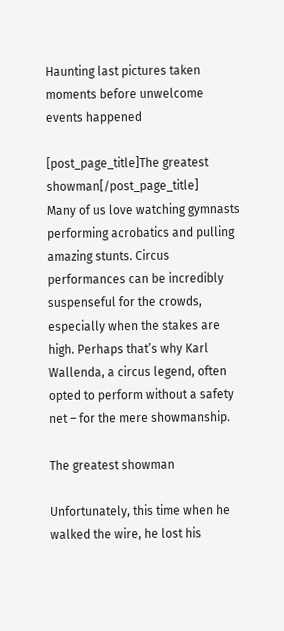Haunting last pictures taken moments before unwelcome events happened

[post_page_title]The greatest showman[/post_page_title]
Many of us love watching gymnasts performing acrobatics and pulling amazing stunts. Circus performances can be incredibly suspenseful for the crowds, especially when the stakes are high. Perhaps that’s why Karl Wallenda, a circus legend, often opted to perform without a safety net – for the mere showmanship.

The greatest showman

Unfortunately, this time when he walked the wire, he lost his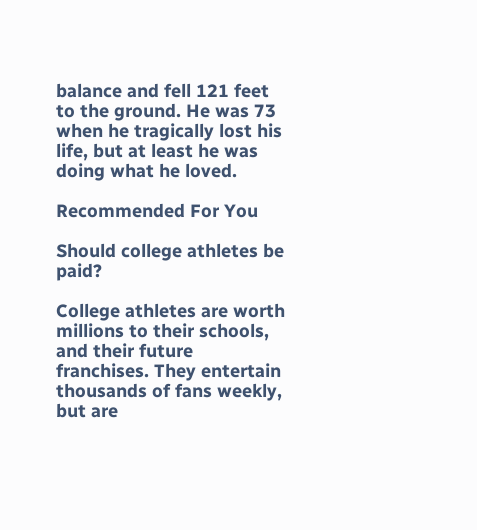balance and fell 121 feet to the ground. He was 73 when he tragically lost his life, but at least he was doing what he loved.

Recommended For You

Should college athletes be paid?

College athletes are worth millions to their schools, and their future franchises. They entertain thousands of fans weekly, but are